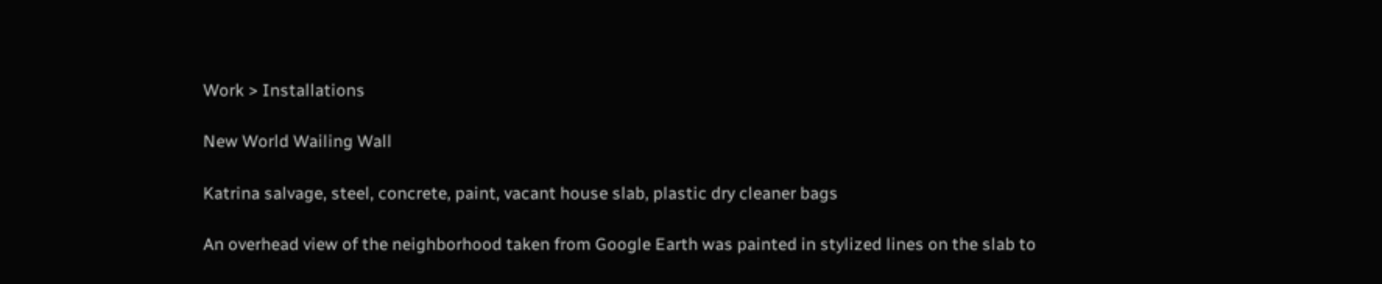Work > Installations

New World Wailing Wall

Katrina salvage, steel, concrete, paint, vacant house slab, plastic dry cleaner bags

An overhead view of the neighborhood taken from Google Earth was painted in stylized lines on the slab to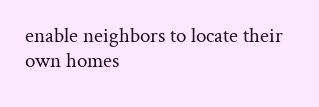enable neighbors to locate their own homes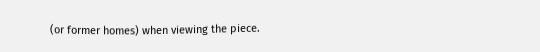(or former homes) when viewing the piece.